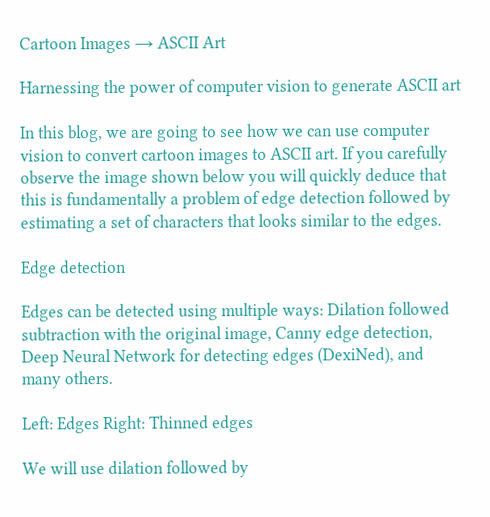Cartoon Images → ASCII Art

Harnessing the power of computer vision to generate ASCII art

In this blog, we are going to see how we can use computer vision to convert cartoon images to ASCII art. If you carefully observe the image shown below you will quickly deduce that this is fundamentally a problem of edge detection followed by estimating a set of characters that looks similar to the edges.

Edge detection

Edges can be detected using multiple ways: Dilation followed subtraction with the original image, Canny edge detection, Deep Neural Network for detecting edges (DexiNed), and many others.

Left: Edges Right: Thinned edges

We will use dilation followed by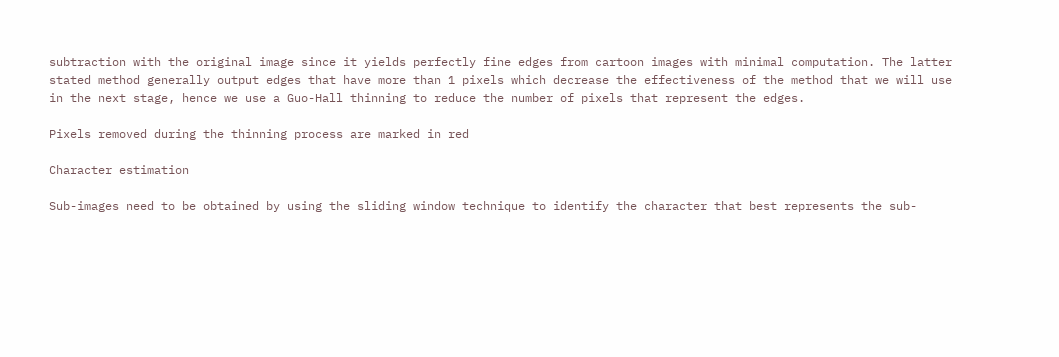subtraction with the original image since it yields perfectly fine edges from cartoon images with minimal computation. The latter stated method generally output edges that have more than 1 pixels which decrease the effectiveness of the method that we will use in the next stage, hence we use a Guo-Hall thinning to reduce the number of pixels that represent the edges.

Pixels removed during the thinning process are marked in red

Character estimation

Sub-images need to be obtained by using the sliding window technique to identify the character that best represents the sub-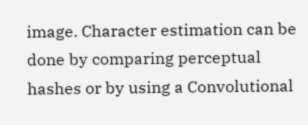image. Character estimation can be done by comparing perceptual hashes or by using a Convolutional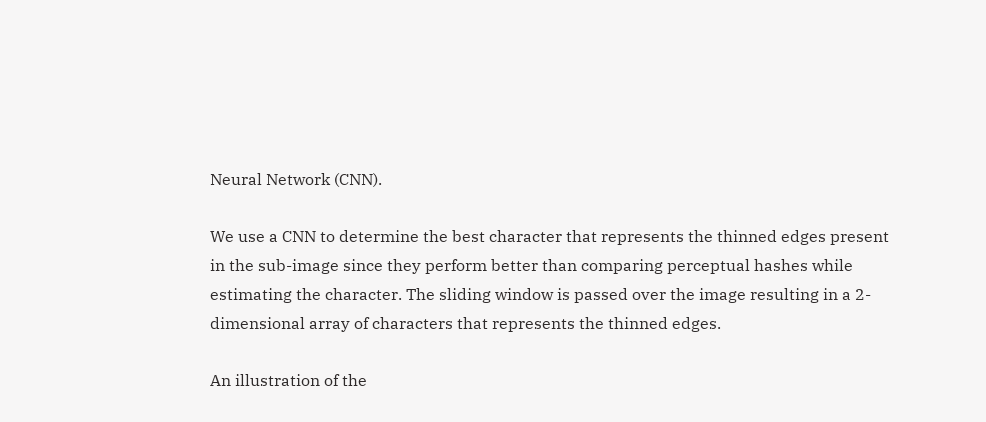Neural Network (CNN).

We use a CNN to determine the best character that represents the thinned edges present in the sub-image since they perform better than comparing perceptual hashes while estimating the character. The sliding window is passed over the image resulting in a 2-dimensional array of characters that represents the thinned edges.

An illustration of the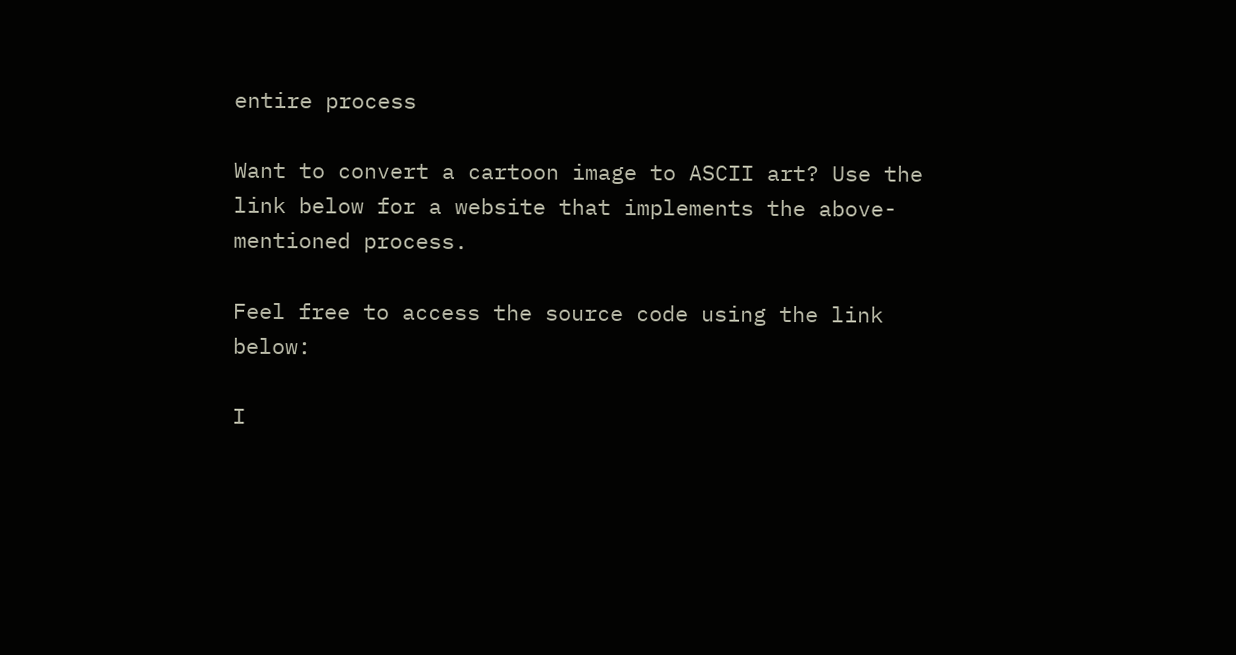entire process

Want to convert a cartoon image to ASCII art? Use the link below for a website that implements the above-mentioned process.

Feel free to access the source code using the link below:

I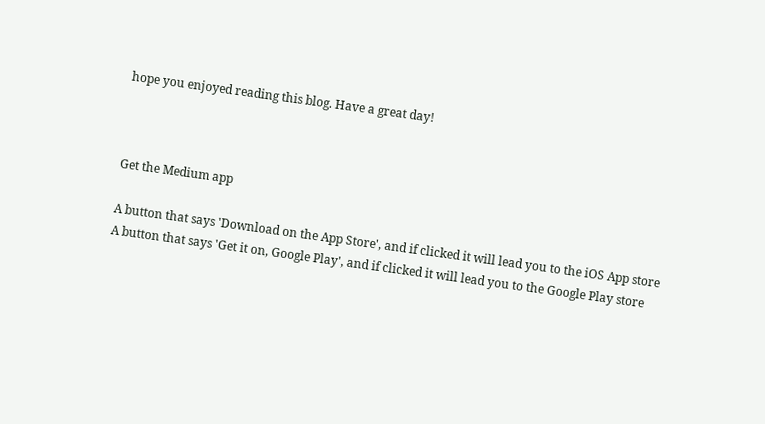hope you enjoyed reading this blog. Have a great day!



Get the Medium app

A button that says 'Download on the App Store', and if clicked it will lead you to the iOS App store
A button that says 'Get it on, Google Play', and if clicked it will lead you to the Google Play store